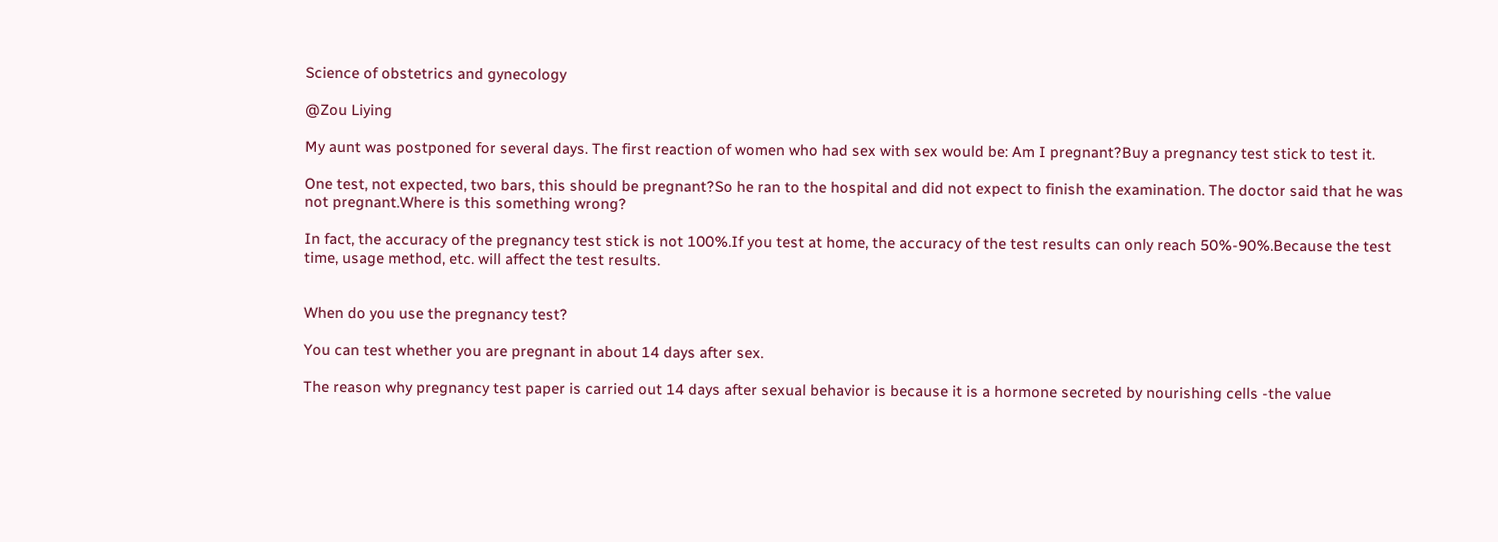Science of obstetrics and gynecology

@Zou Liying

My aunt was postponed for several days. The first reaction of women who had sex with sex would be: Am I pregnant?Buy a pregnancy test stick to test it.

One test, not expected, two bars, this should be pregnant?So he ran to the hospital and did not expect to finish the examination. The doctor said that he was not pregnant.Where is this something wrong?

In fact, the accuracy of the pregnancy test stick is not 100%.If you test at home, the accuracy of the test results can only reach 50%-90%.Because the test time, usage method, etc. will affect the test results.


When do you use the pregnancy test?

You can test whether you are pregnant in about 14 days after sex.

The reason why pregnancy test paper is carried out 14 days after sexual behavior is because it is a hormone secreted by nourishing cells -the value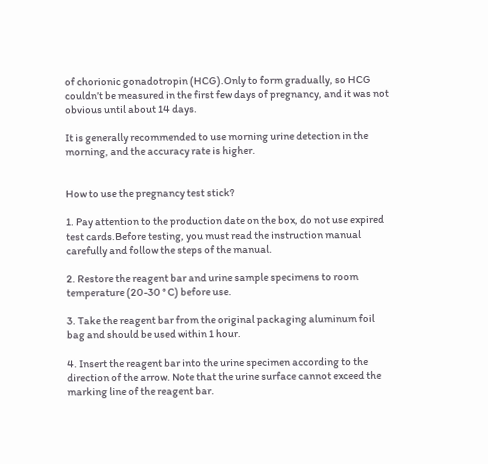of chorionic gonadotropin (HCG).Only to form gradually, so HCG couldn’t be measured in the first few days of pregnancy, and it was not obvious until about 14 days.

It is generally recommended to use morning urine detection in the morning, and the accuracy rate is higher.


How to use the pregnancy test stick?

1. Pay attention to the production date on the box, do not use expired test cards.Before testing, you must read the instruction manual carefully and follow the steps of the manual.

2. Restore the reagent bar and urine sample specimens to room temperature (20-30 ° C) before use.

3. Take the reagent bar from the original packaging aluminum foil bag and should be used within 1 hour.

4. Insert the reagent bar into the urine specimen according to the direction of the arrow. Note that the urine surface cannot exceed the marking line of the reagent bar.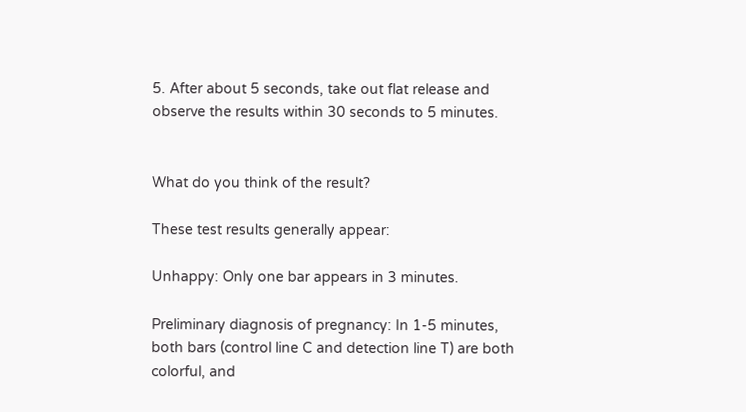5. After about 5 seconds, take out flat release and observe the results within 30 seconds to 5 minutes.


What do you think of the result?

These test results generally appear:

Unhappy: Only one bar appears in 3 minutes.

Preliminary diagnosis of pregnancy: In 1-5 minutes, both bars (control line C and detection line T) are both colorful, and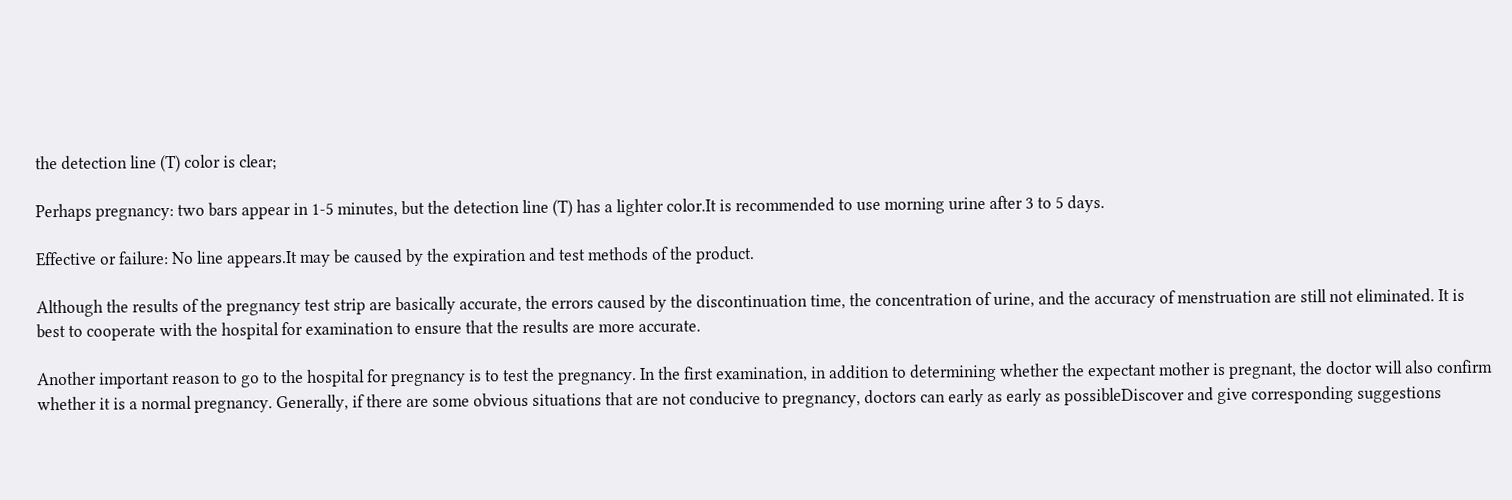the detection line (T) color is clear;

Perhaps pregnancy: two bars appear in 1-5 minutes, but the detection line (T) has a lighter color.It is recommended to use morning urine after 3 to 5 days.

Effective or failure: No line appears.It may be caused by the expiration and test methods of the product.

Although the results of the pregnancy test strip are basically accurate, the errors caused by the discontinuation time, the concentration of urine, and the accuracy of menstruation are still not eliminated. It is best to cooperate with the hospital for examination to ensure that the results are more accurate.

Another important reason to go to the hospital for pregnancy is to test the pregnancy. In the first examination, in addition to determining whether the expectant mother is pregnant, the doctor will also confirm whether it is a normal pregnancy. Generally, if there are some obvious situations that are not conducive to pregnancy, doctors can early as early as possibleDiscover and give corresponding suggestions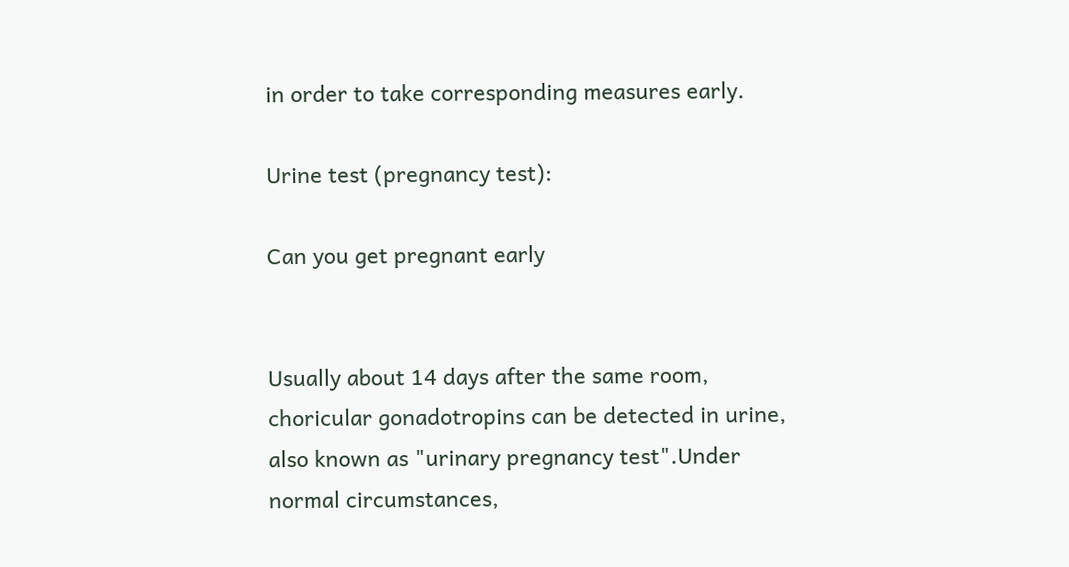in order to take corresponding measures early.

Urine test (pregnancy test):

Can you get pregnant early


Usually about 14 days after the same room, choricular gonadotropins can be detected in urine, also known as "urinary pregnancy test".Under normal circumstances,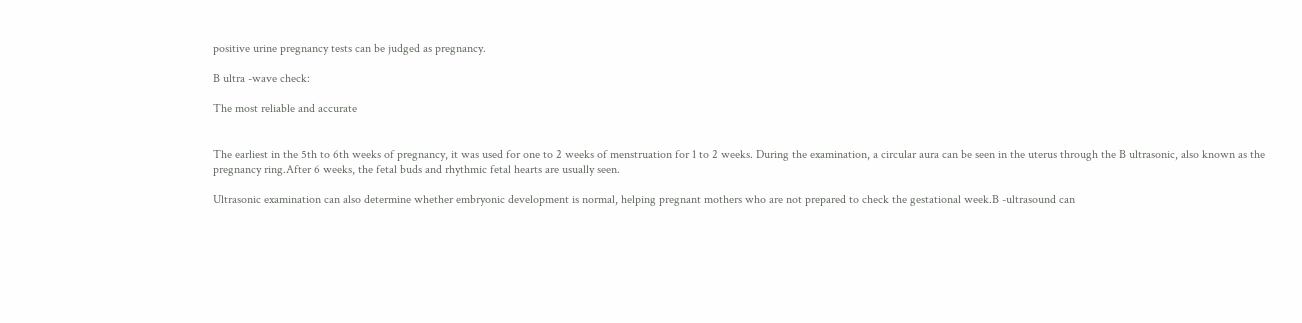positive urine pregnancy tests can be judged as pregnancy.

B ultra -wave check:

The most reliable and accurate


The earliest in the 5th to 6th weeks of pregnancy, it was used for one to 2 weeks of menstruation for 1 to 2 weeks. During the examination, a circular aura can be seen in the uterus through the B ultrasonic, also known as the pregnancy ring.After 6 weeks, the fetal buds and rhythmic fetal hearts are usually seen.

Ultrasonic examination can also determine whether embryonic development is normal, helping pregnant mothers who are not prepared to check the gestational week.B -ultrasound can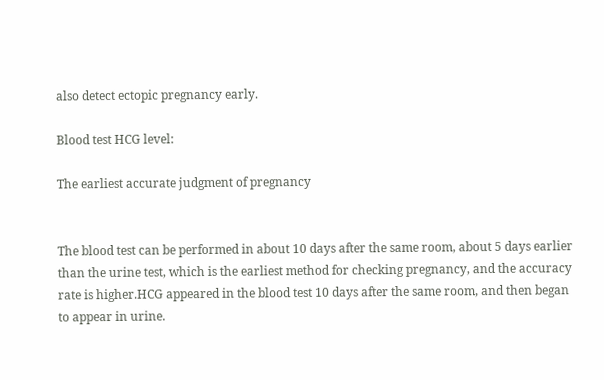also detect ectopic pregnancy early.

Blood test HCG level:

The earliest accurate judgment of pregnancy


The blood test can be performed in about 10 days after the same room, about 5 days earlier than the urine test, which is the earliest method for checking pregnancy, and the accuracy rate is higher.HCG appeared in the blood test 10 days after the same room, and then began to appear in urine.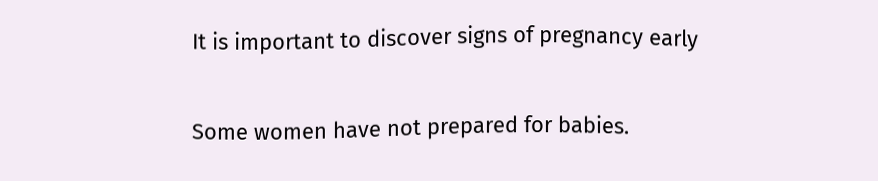It is important to discover signs of pregnancy early

Some women have not prepared for babies.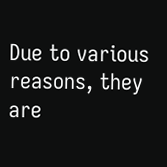Due to various reasons, they are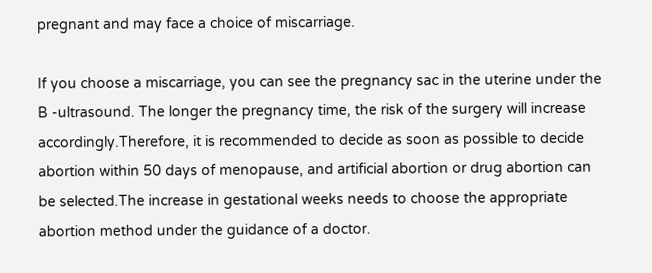pregnant and may face a choice of miscarriage.

If you choose a miscarriage, you can see the pregnancy sac in the uterine under the B -ultrasound. The longer the pregnancy time, the risk of the surgery will increase accordingly.Therefore, it is recommended to decide as soon as possible to decide abortion within 50 days of menopause, and artificial abortion or drug abortion can be selected.The increase in gestational weeks needs to choose the appropriate abortion method under the guidance of a doctor.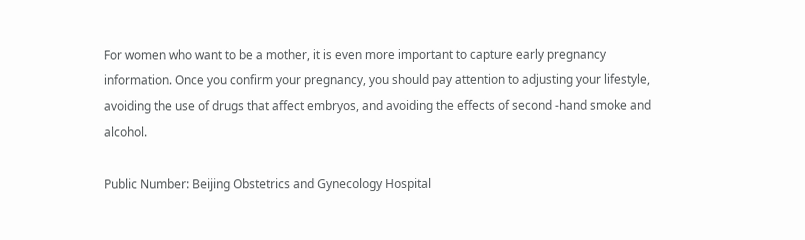For women who want to be a mother, it is even more important to capture early pregnancy information. Once you confirm your pregnancy, you should pay attention to adjusting your lifestyle, avoiding the use of drugs that affect embryos, and avoiding the effects of second -hand smoke and alcohol.

Public Number: Beijing Obstetrics and Gynecology Hospital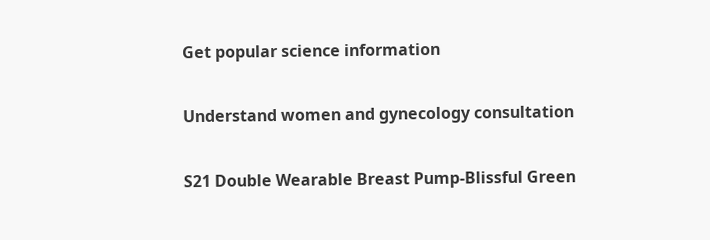Get popular science information

Understand women and gynecology consultation

S21 Double Wearable Breast Pump-Blissful Green